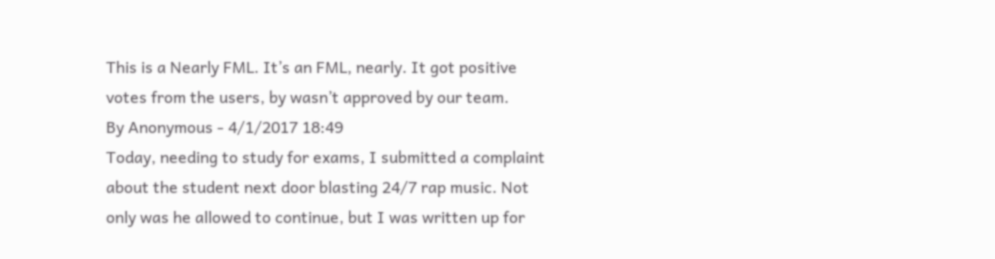This is a Nearly FML. It’s an FML, nearly. It got positive votes from the users, by wasn’t approved by our team.
By Anonymous - 4/1/2017 18:49
Today, needing to study for exams, I submitted a complaint about the student next door blasting 24/7 rap music. Not only was he allowed to continue, but I was written up for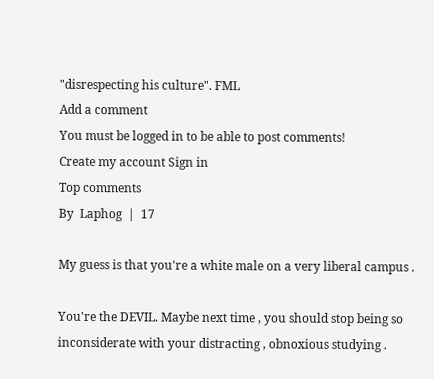"disrespecting his culture". FML
Add a comment
You must be logged in to be able to post comments!
Create my account Sign in
Top comments
By  Laphog  |  17

My guess is that you're a white male on a very liberal campus .

You're the DEVIL. Maybe next time , you should stop being so inconsiderate with your distracting , obnoxious studying .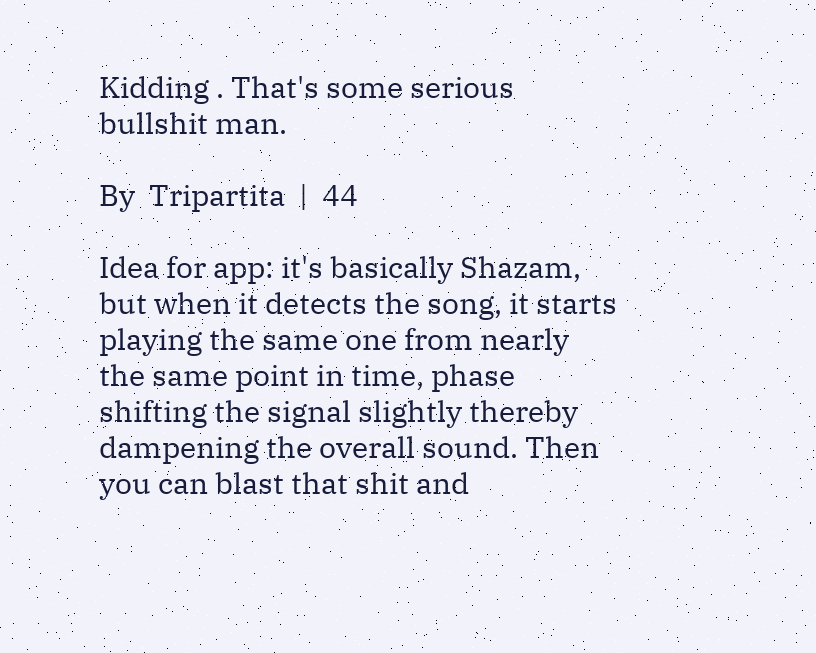Kidding . That's some serious bullshit man.

By  Tripartita  |  44

Idea for app: it's basically Shazam, but when it detects the song, it starts playing the same one from nearly the same point in time, phase shifting the signal slightly thereby dampening the overall sound. Then you can blast that shit and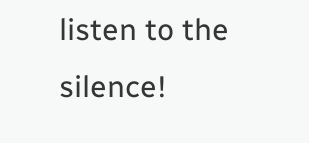listen to the silence!